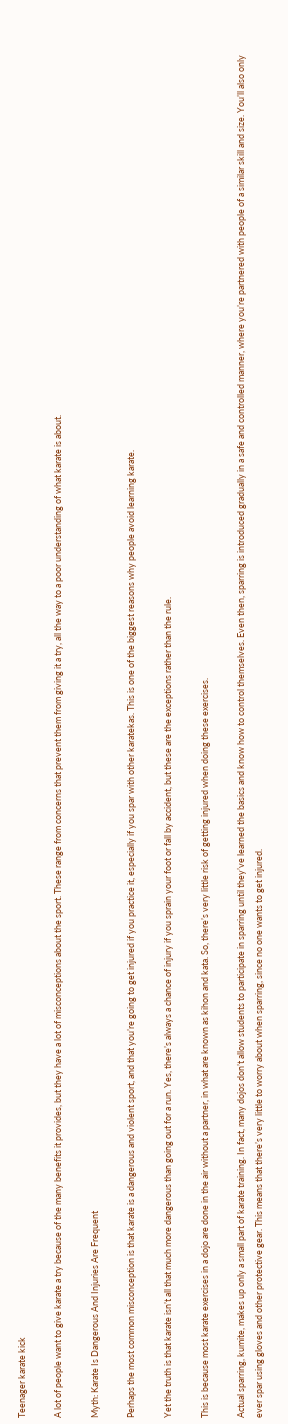Teenager karate kick

A lot of people want to give karate a try because of the many benefits it provides, but they have a lot of misconceptions about the sport. These range from concerns that prevent them from giving it a try, all the way to a poor understanding of what karate is about.

Myth: Karate Is Dangerous And Injuries Are Frequent

Perhaps the most common misconception is that karate is a dangerous and violent sport, and that you’re going to get injured if you practice it, especially if you spar with other karatekas. This is one of the biggest reasons why people avoid learning karate.

Yet the truth is that karate isn’t all that much more dangerous than going out for a run. Yes, there’s always a chance of injury if you sprain your foot or fall by accident, but these are the exceptions rather than the rule.

This is because most karate exercises in a dojo are done in the air without a partner, in what are known as kihon and kata. So, there’s very little risk of getting injured when doing these exercises.

Actual sparring, kumite, makes up only a small part of karate training. In fact, many dojos don’t allow students to participate in sparring until they’ve learned the basics and know how to control themselves. Even then, sparring is introduced gradually in a safe and controlled manner, where you’re partnered with people of a similar skill and size. You’ll also only ever spar using gloves and other protective gear. This means that there’s very little to worry about when sparring, since no one wants to get injured.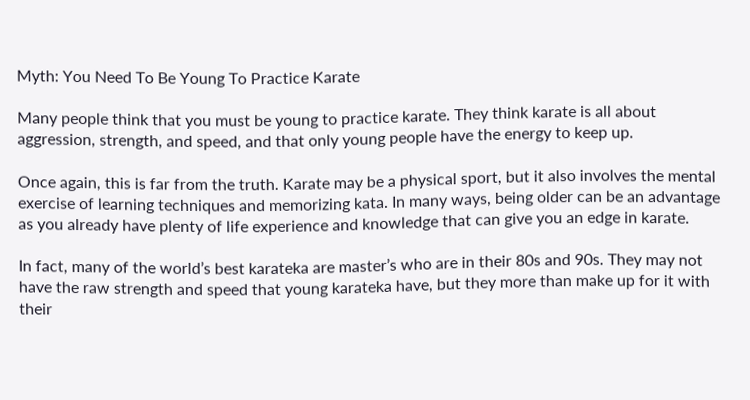Myth: You Need To Be Young To Practice Karate

Many people think that you must be young to practice karate. They think karate is all about aggression, strength, and speed, and that only young people have the energy to keep up.

Once again, this is far from the truth. Karate may be a physical sport, but it also involves the mental exercise of learning techniques and memorizing kata. In many ways, being older can be an advantage as you already have plenty of life experience and knowledge that can give you an edge in karate.

In fact, many of the world’s best karateka are master’s who are in their 80s and 90s. They may not have the raw strength and speed that young karateka have, but they more than make up for it with their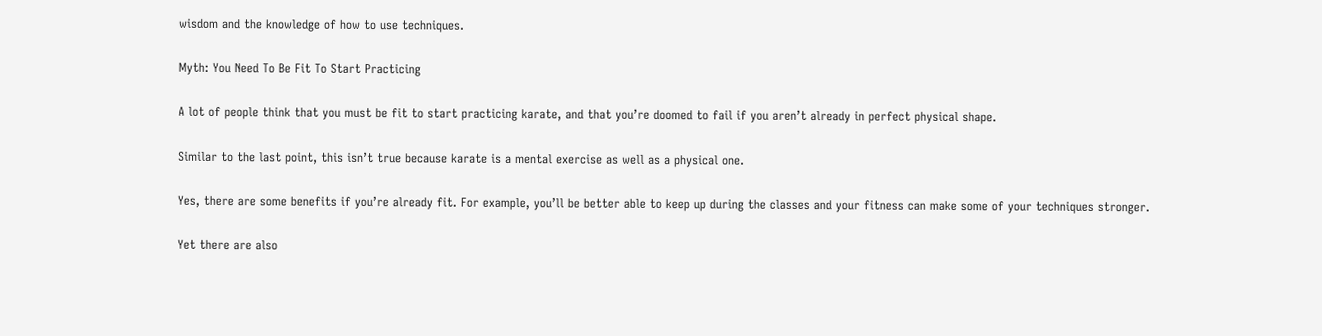wisdom and the knowledge of how to use techniques.

Myth: You Need To Be Fit To Start Practicing

A lot of people think that you must be fit to start practicing karate, and that you’re doomed to fail if you aren’t already in perfect physical shape.

Similar to the last point, this isn’t true because karate is a mental exercise as well as a physical one.

Yes, there are some benefits if you’re already fit. For example, you’ll be better able to keep up during the classes and your fitness can make some of your techniques stronger.

Yet there are also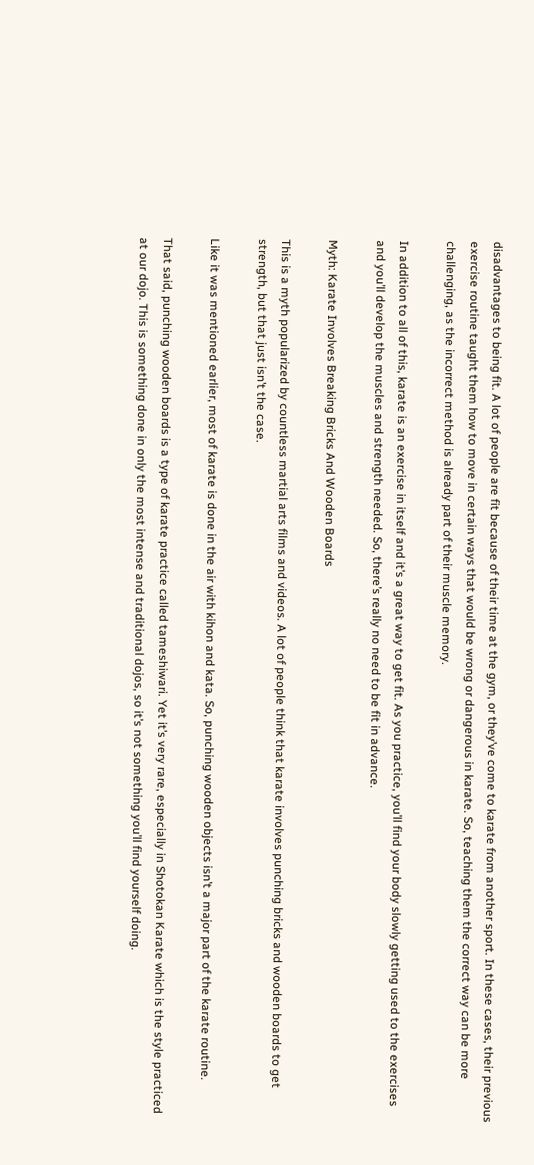disadvantages to being fit. A lot of people are fit because of their time at the gym, or they’ve come to karate from another sport. In these cases, their previous exercise routine taught them how to move in certain ways that would be wrong or dangerous in karate. So, teaching them the correct way can be more challenging, as the incorrect method is already part of their muscle memory.

In addition to all of this, karate is an exercise in itself and it’s a great way to get fit. As you practice, you’ll find your body slowly getting used to the exercises and you’ll develop the muscles and strength needed. So, there’s really no need to be fit in advance.

Myth: Karate Involves Breaking Bricks And Wooden Boards

This is a myth popularized by countless martial arts films and videos. A lot of people think that karate involves punching bricks and wooden boards to get strength, but that just isn’t the case.

Like it was mentioned earlier, most of karate is done in the air with kihon and kata. So, punching wooden objects isn’t a major part of the karate routine.

That said, punching wooden boards is a type of karate practice called tameshiwari. Yet it’s very rare, especially in Shotokan Karate which is the style practiced at our dojo. This is something done in only the most intense and traditional dojos, so it’s not something you’ll find yourself doing.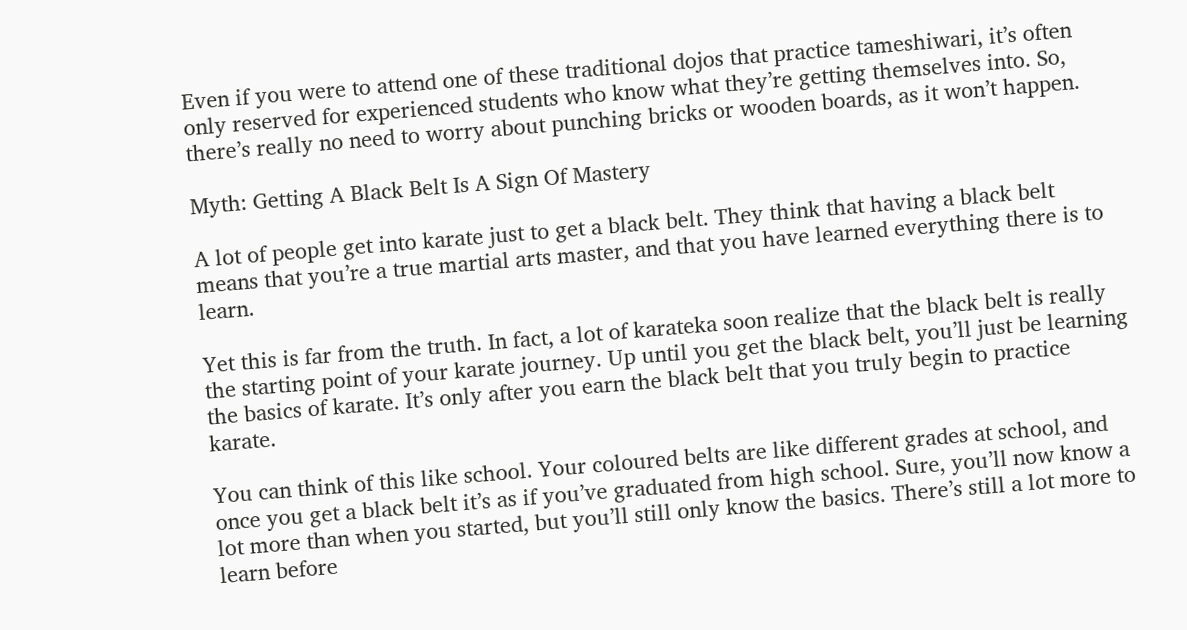Even if you were to attend one of these traditional dojos that practice tameshiwari, it’s often only reserved for experienced students who know what they’re getting themselves into. So, there’s really no need to worry about punching bricks or wooden boards, as it won’t happen.

Myth: Getting A Black Belt Is A Sign Of Mastery

A lot of people get into karate just to get a black belt. They think that having a black belt means that you’re a true martial arts master, and that you have learned everything there is to learn.

Yet this is far from the truth. In fact, a lot of karateka soon realize that the black belt is really the starting point of your karate journey. Up until you get the black belt, you’ll just be learning the basics of karate. It’s only after you earn the black belt that you truly begin to practice karate.

You can think of this like school. Your coloured belts are like different grades at school, and once you get a black belt it’s as if you’ve graduated from high school. Sure, you’ll now know a lot more than when you started, but you’ll still only know the basics. There’s still a lot more to learn before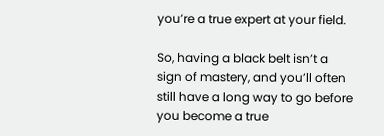you’re a true expert at your field.

So, having a black belt isn’t a sign of mastery, and you’ll often still have a long way to go before you become a true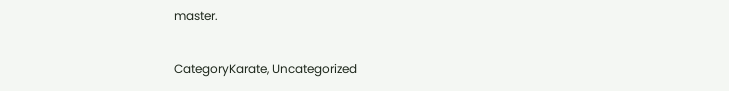master.

CategoryKarate, Uncategorized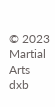© 2023 Martial Arts dxb